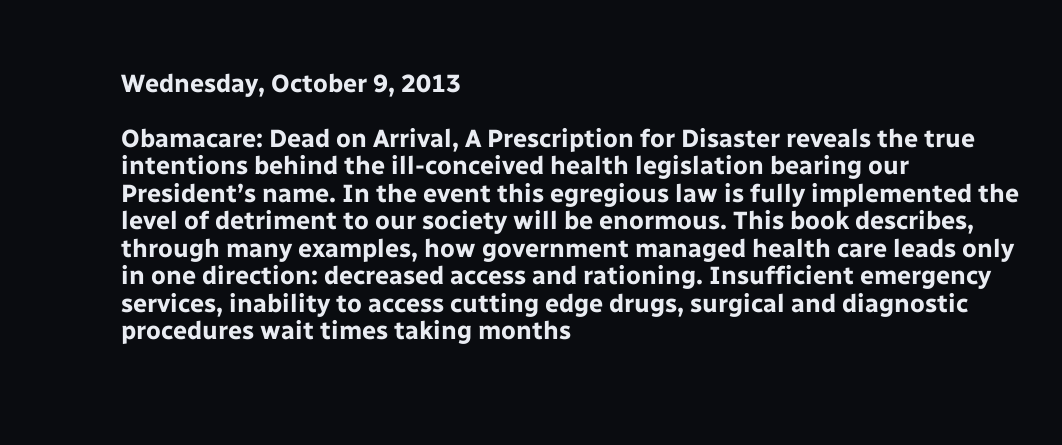Wednesday, October 9, 2013

Obamacare: Dead on Arrival, A Prescription for Disaster reveals the true intentions behind the ill-conceived health legislation bearing our President’s name. In the event this egregious law is fully implemented the level of detriment to our society will be enormous. This book describes, through many examples, how government managed health care leads only in one direction: decreased access and rationing. Insufficient emergency services, inability to access cutting edge drugs, surgical and diagnostic procedures wait times taking months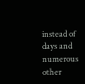instead of days and numerous other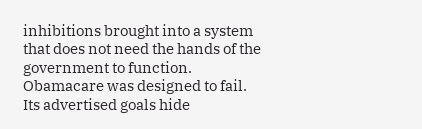inhibitions brought into a system that does not need the hands of the government to function.  Obamacare was designed to fail. Its advertised goals hide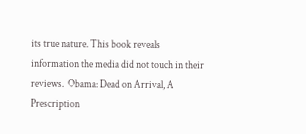its true nature. This book reveals information the media did not touch in their reviews.  Obama: Dead on Arrival, A Prescription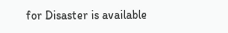for Disaster is available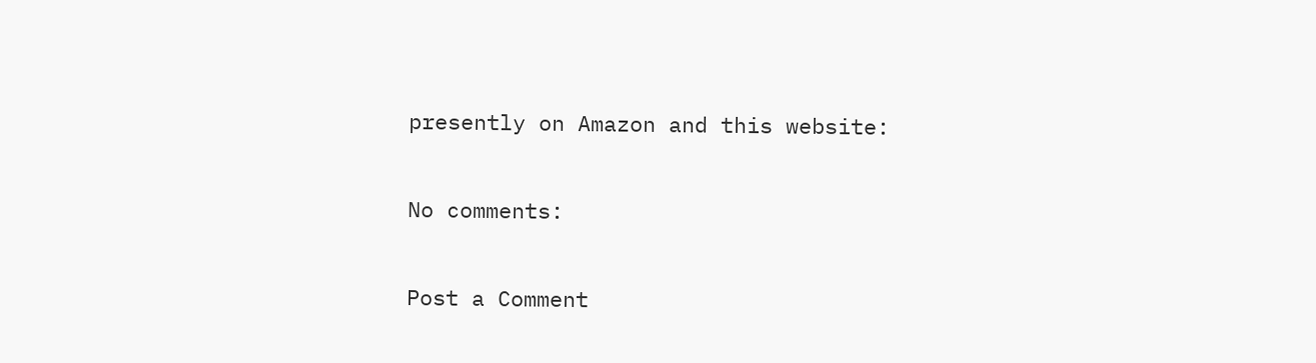presently on Amazon and this website:

No comments:

Post a Comment